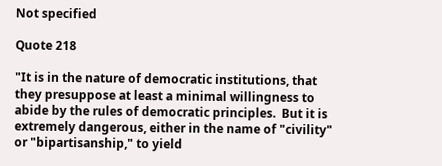Not specified

Quote 218

"It is in the nature of democratic institutions, that they presuppose at least a minimal willingness to abide by the rules of democratic principles.  But it is extremely dangerous, either in the name of "civility" or "bipartisanship," to yield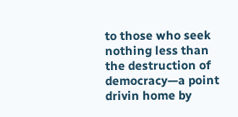to those who seek nothing less than the destruction of democracy—a point drivin home by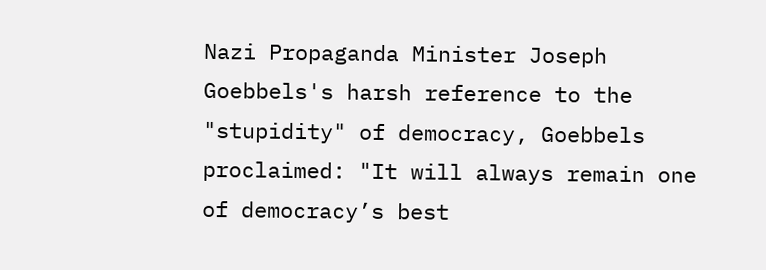Nazi Propaganda Minister Joseph Goebbels's harsh reference to the "stupidity" of democracy, Goebbels proclaimed: "It will always remain one of democracy’s best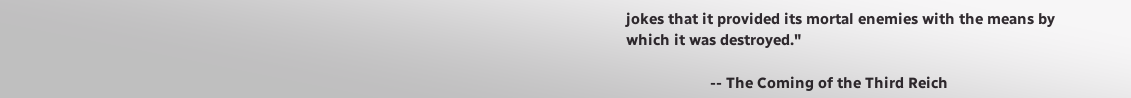jokes that it provided its mortal enemies with the means by which it was destroyed."

                     -- The Coming of the Third Reich